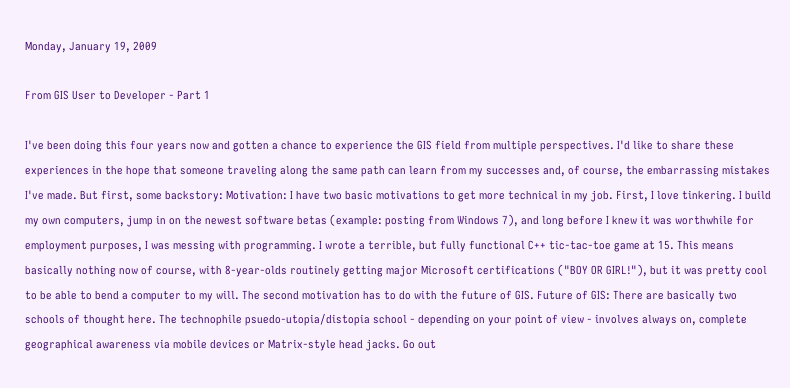Monday, January 19, 2009

From GIS User to Developer - Part 1

I've been doing this four years now and gotten a chance to experience the GIS field from multiple perspectives. I'd like to share these experiences in the hope that someone traveling along the same path can learn from my successes and, of course, the embarrassing mistakes I've made. But first, some backstory: Motivation: I have two basic motivations to get more technical in my job. First, I love tinkering. I build my own computers, jump in on the newest software betas (example: posting from Windows 7), and long before I knew it was worthwhile for employment purposes, I was messing with programming. I wrote a terrible, but fully functional C++ tic-tac-toe game at 15. This means basically nothing now of course, with 8-year-olds routinely getting major Microsoft certifications ("BOY OR GIRL!"), but it was pretty cool to be able to bend a computer to my will. The second motivation has to do with the future of GIS. Future of GIS: There are basically two schools of thought here. The technophile psuedo-utopia/distopia school - depending on your point of view - involves always on, complete geographical awareness via mobile devices or Matrix-style head jacks. Go out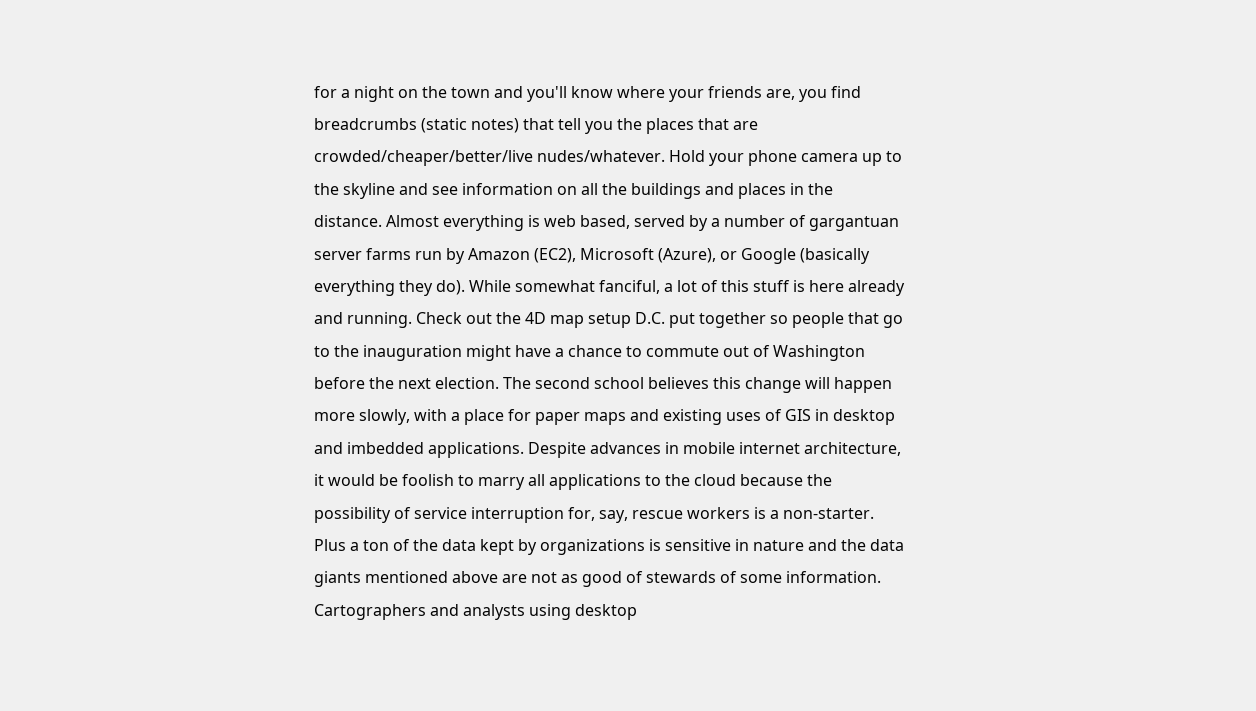for a night on the town and you'll know where your friends are, you find breadcrumbs (static notes) that tell you the places that are crowded/cheaper/better/live nudes/whatever. Hold your phone camera up to the skyline and see information on all the buildings and places in the distance. Almost everything is web based, served by a number of gargantuan server farms run by Amazon (EC2), Microsoft (Azure), or Google (basically everything they do). While somewhat fanciful, a lot of this stuff is here already and running. Check out the 4D map setup D.C. put together so people that go to the inauguration might have a chance to commute out of Washington before the next election. The second school believes this change will happen more slowly, with a place for paper maps and existing uses of GIS in desktop and imbedded applications. Despite advances in mobile internet architecture, it would be foolish to marry all applications to the cloud because the possibility of service interruption for, say, rescue workers is a non-starter. Plus a ton of the data kept by organizations is sensitive in nature and the data giants mentioned above are not as good of stewards of some information. Cartographers and analysts using desktop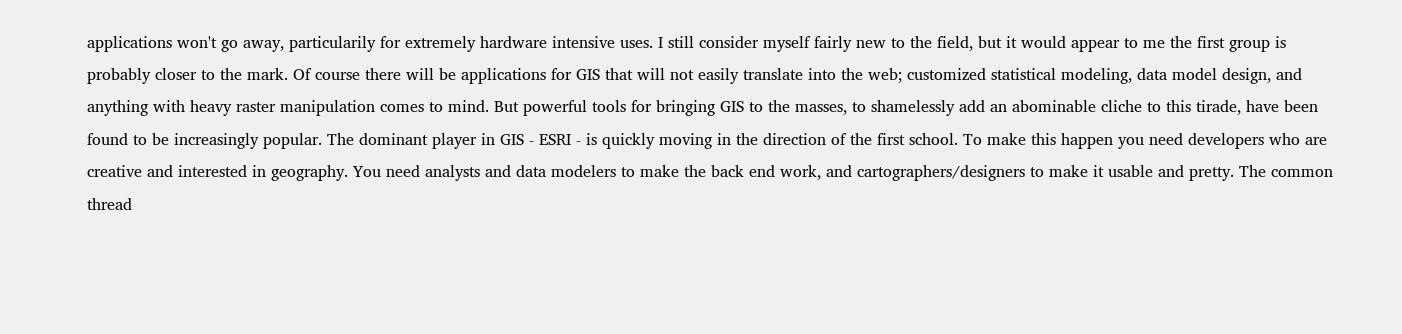applications won't go away, particularily for extremely hardware intensive uses. I still consider myself fairly new to the field, but it would appear to me the first group is probably closer to the mark. Of course there will be applications for GIS that will not easily translate into the web; customized statistical modeling, data model design, and anything with heavy raster manipulation comes to mind. But powerful tools for bringing GIS to the masses, to shamelessly add an abominable cliche to this tirade, have been found to be increasingly popular. The dominant player in GIS - ESRI - is quickly moving in the direction of the first school. To make this happen you need developers who are creative and interested in geography. You need analysts and data modelers to make the back end work, and cartographers/designers to make it usable and pretty. The common thread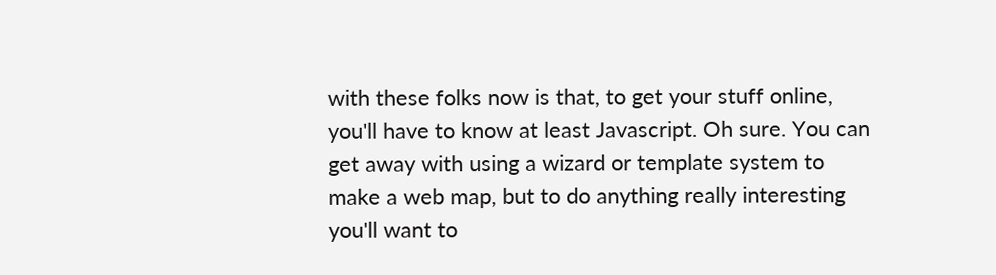with these folks now is that, to get your stuff online, you'll have to know at least Javascript. Oh sure. You can get away with using a wizard or template system to make a web map, but to do anything really interesting you'll want to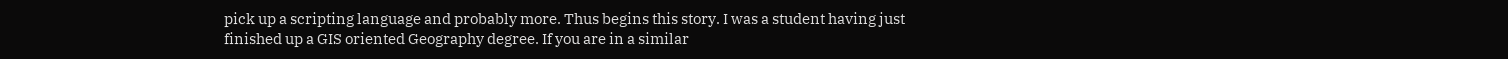pick up a scripting language and probably more. Thus begins this story. I was a student having just finished up a GIS oriented Geography degree. If you are in a similar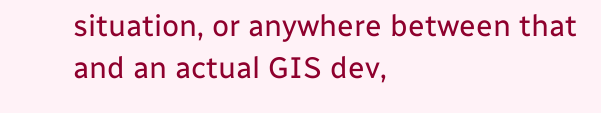situation, or anywhere between that and an actual GIS dev,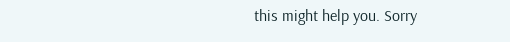this might help you. Sorry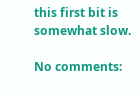this first bit is somewhat slow.

No comments: